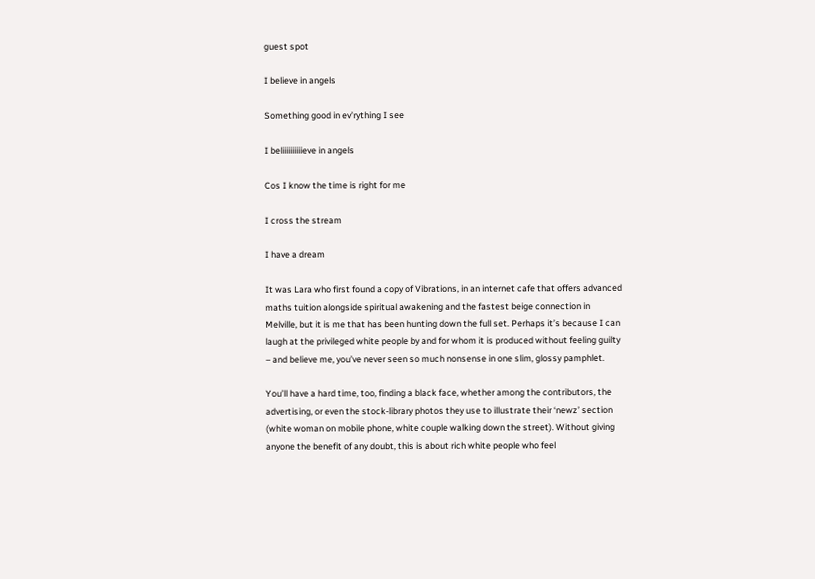guest spot

I believe in angels

Something good in ev’rything I see

I beliiiiiiiiiieve in angels

Cos I know the time is right for me

I cross the stream

I have a dream

It was Lara who first found a copy of Vibrations, in an internet cafe that offers advanced maths tuition alongside spiritual awakening and the fastest beige connection in Melville, but it is me that has been hunting down the full set. Perhaps it’s because I can laugh at the privileged white people by and for whom it is produced without feeling guilty – and believe me, you’ve never seen so much nonsense in one slim, glossy pamphlet.

You’ll have a hard time, too, finding a black face, whether among the contributors, the advertising, or even the stock-library photos they use to illustrate their ‘newz’ section (white woman on mobile phone, white couple walking down the street). Without giving anyone the benefit of any doubt, this is about rich white people who feel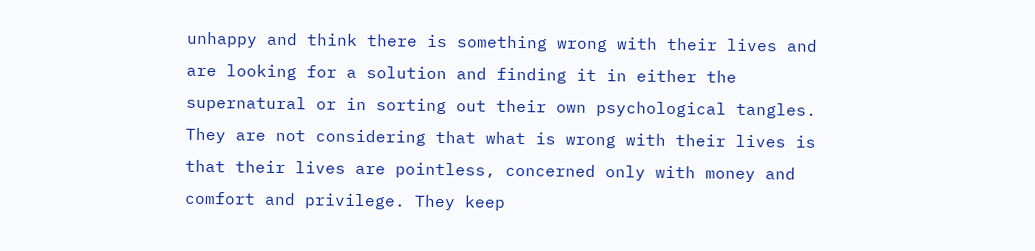unhappy and think there is something wrong with their lives and are looking for a solution and finding it in either the supernatural or in sorting out their own psychological tangles. They are not considering that what is wrong with their lives is that their lives are pointless, concerned only with money and comfort and privilege. They keep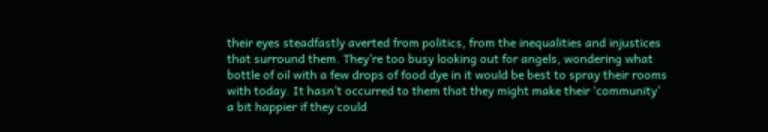their eyes steadfastly averted from politics, from the inequalities and injustices that surround them. They’re too busy looking out for angels, wondering what bottle of oil with a few drops of food dye in it would be best to spray their rooms with today. It hasn’t occurred to them that they might make their ‘community’ a bit happier if they could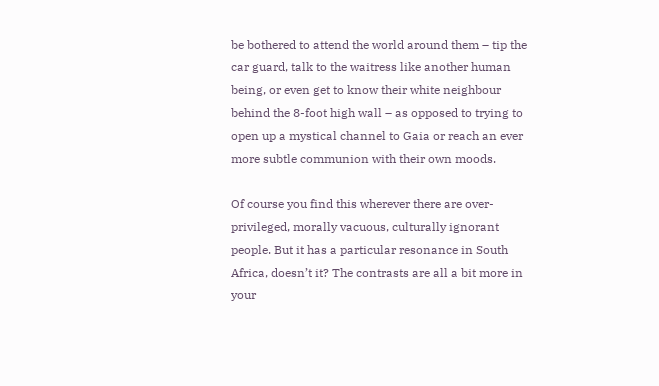be bothered to attend the world around them – tip the car guard, talk to the waitress like another human being, or even get to know their white neighbour behind the 8-foot high wall – as opposed to trying to open up a mystical channel to Gaia or reach an ever more subtle communion with their own moods.

Of course you find this wherever there are over-privileged, morally vacuous, culturally ignorant people. But it has a particular resonance in South Africa, doesn’t it? The contrasts are all a bit more in your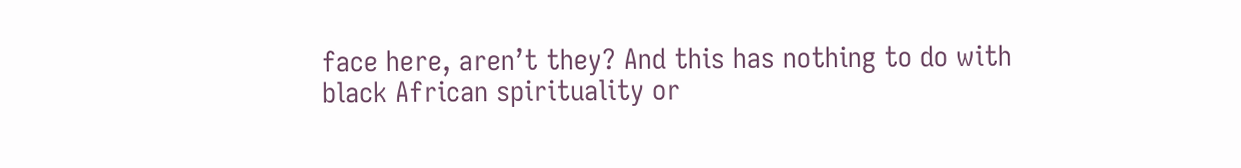face here, aren’t they? And this has nothing to do with black African spirituality or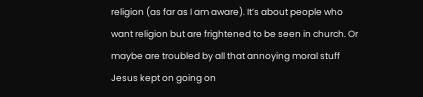religion (as far as I am aware). It’s about people who want religion but are frightened to be seen in church. Or maybe are troubled by all that annoying moral stuff Jesus kept on going on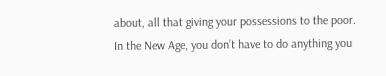about, all that giving your possessions to the poor. In the New Age, you don’t have to do anything you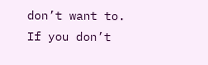don’t want to. If you don’t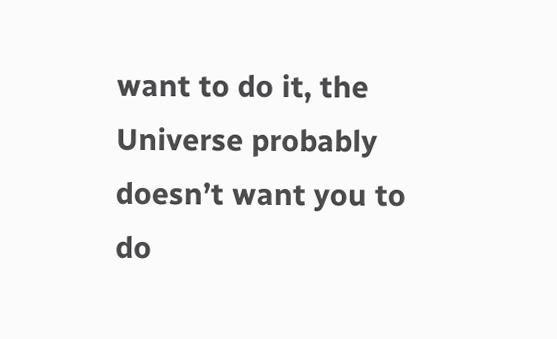want to do it, the Universe probably doesn’t want you to do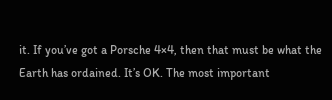it. If you’ve got a Porsche 4×4, then that must be what the Earth has ordained. It’s OK. The most important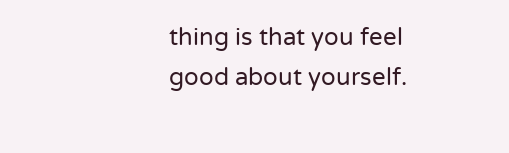thing is that you feel good about yourself.